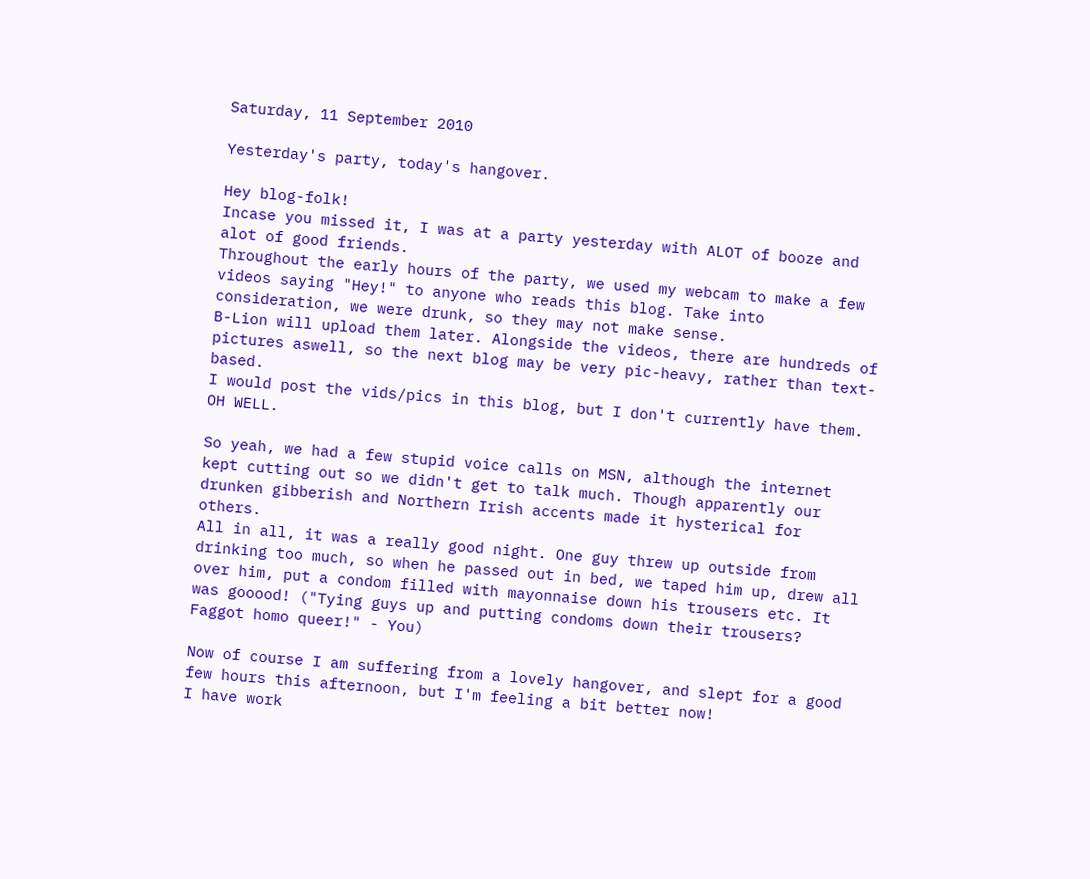Saturday, 11 September 2010

Yesterday's party, today's hangover.

Hey blog-folk!
Incase you missed it, I was at a party yesterday with ALOT of booze and alot of good friends.
Throughout the early hours of the party, we used my webcam to make a few videos saying "Hey!" to anyone who reads this blog. Take into consideration, we were drunk, so they may not make sense.
B-Lion will upload them later. Alongside the videos, there are hundreds of pictures aswell, so the next blog may be very pic-heavy, rather than text-based.
I would post the vids/pics in this blog, but I don't currently have them. OH WELL.

So yeah, we had a few stupid voice calls on MSN, although the internet kept cutting out so we didn't get to talk much. Though apparently our drunken gibberish and Northern Irish accents made it hysterical for others.
All in all, it was a really good night. One guy threw up outside from drinking too much, so when he passed out in bed, we taped him up, drew all over him, put a condom filled with mayonnaise down his trousers etc. It was gooood! ("Tying guys up and putting condoms down their trousers? Faggot homo queer!" - You)

Now of course I am suffering from a lovely hangover, and slept for a good few hours this afternoon, but I'm feeling a bit better now!
I have work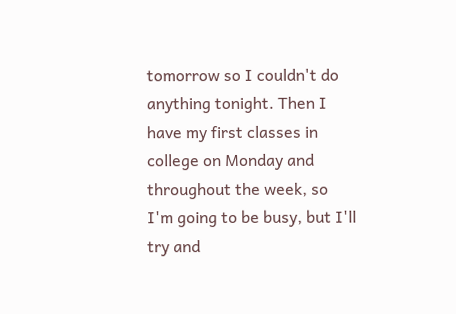tomorrow so I couldn't do anything tonight. Then I have my first classes in college on Monday and throughout the week, so I'm going to be busy, but I'll try and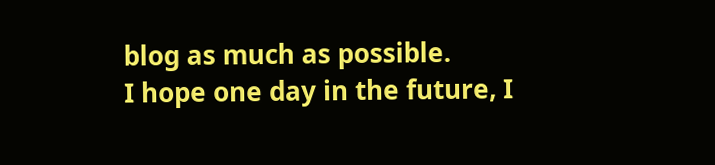blog as much as possible.
I hope one day in the future, I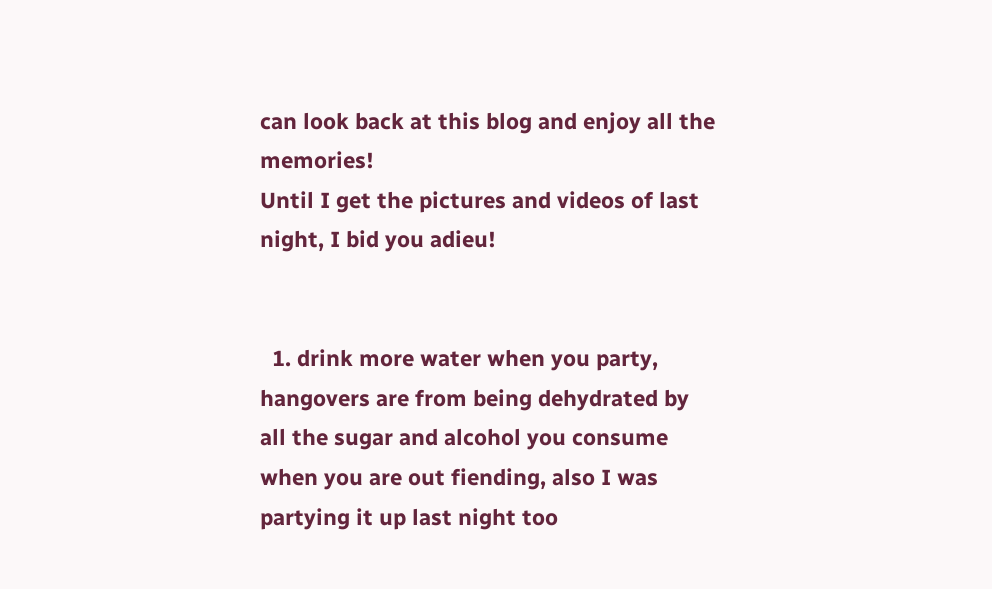can look back at this blog and enjoy all the memories!
Until I get the pictures and videos of last night, I bid you adieu!


  1. drink more water when you party, hangovers are from being dehydrated by all the sugar and alcohol you consume when you are out fiending, also I was partying it up last night too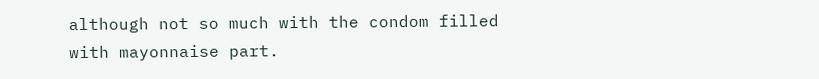although not so much with the condom filled with mayonnaise part.